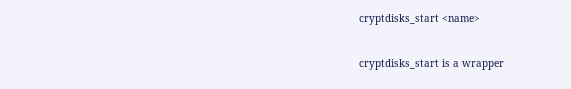cryptdisks_start <name>


cryptdisks_start is a wrapper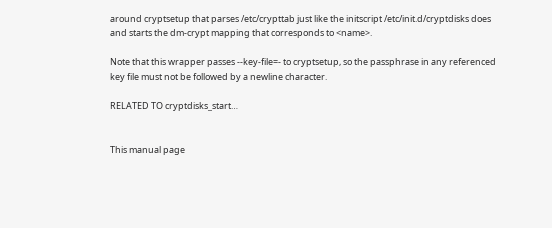around cryptsetup that parses /etc/crypttab just like the initscript /etc/init.d/cryptdisks does and starts the dm-crypt mapping that corresponds to <name>.

Note that this wrapper passes --key-file=- to cryptsetup, so the passphrase in any referenced key file must not be followed by a newline character.

RELATED TO cryptdisks_start…


This manual page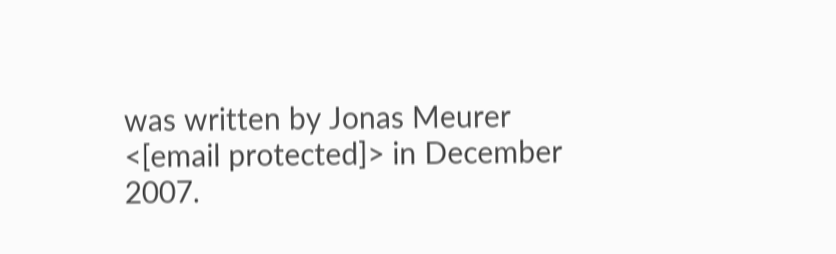was written by Jonas Meurer <[email protected]> in December 2007.